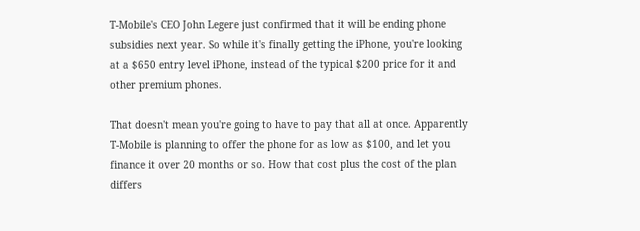T-Mobile's CEO John Legere just confirmed that it will be ending phone subsidies next year. So while it's finally getting the iPhone, you're looking at a $650 entry level iPhone, instead of the typical $200 price for it and other premium phones.

That doesn't mean you're going to have to pay that all at once. Apparently T-Mobile is planning to offer the phone for as low as $100, and let you finance it over 20 months or so. How that cost plus the cost of the plan differs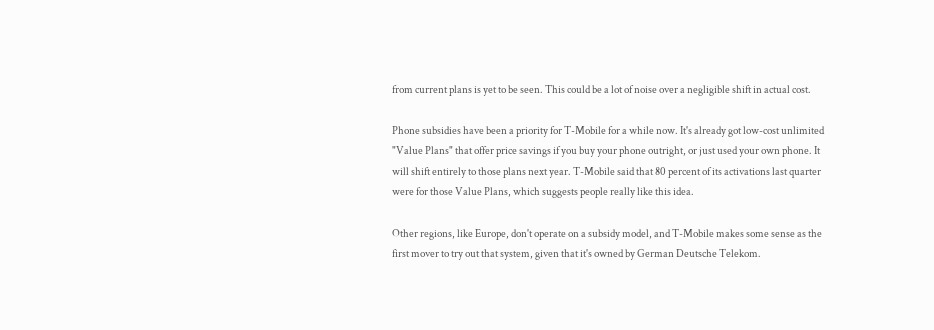from current plans is yet to be seen. This could be a lot of noise over a negligible shift in actual cost.

Phone subsidies have been a priority for T-Mobile for a while now. It's already got low-cost unlimited "Value Plans" that offer price savings if you buy your phone outright, or just used your own phone. It will shift entirely to those plans next year. T-Mobile said that 80 percent of its activations last quarter were for those Value Plans, which suggests people really like this idea.

Other regions, like Europe, don't operate on a subsidy model, and T-Mobile makes some sense as the first mover to try out that system, given that it's owned by German Deutsche Telekom.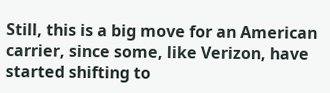Still, this is a big move for an American carrier, since some, like Verizon, have started shifting to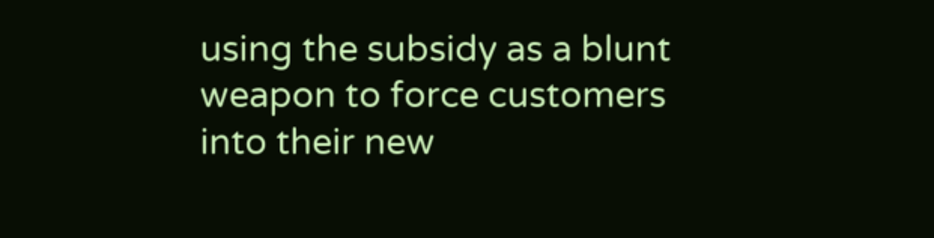using the subsidy as a blunt weapon to force customers into their new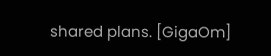shared plans. [GigaOm]